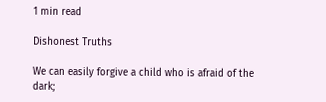1 min read

Dishonest Truths

We can easily forgive a child who is afraid of the dark;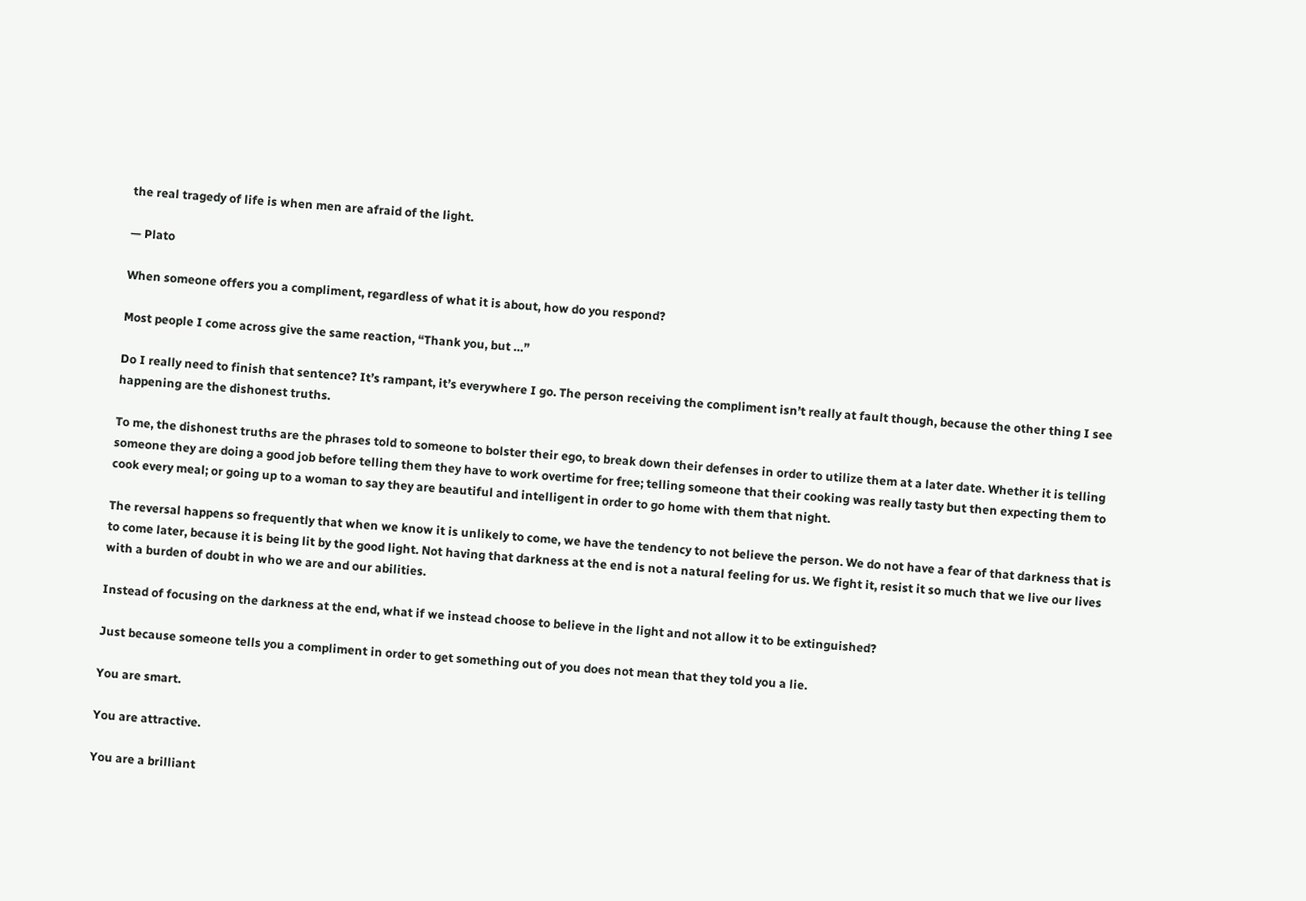the real tragedy of life is when men are afraid of the light.

— Plato

When someone offers you a compliment, regardless of what it is about, how do you respond?

Most people I come across give the same reaction, “Thank you, but …”

Do I really need to finish that sentence? It’s rampant, it’s everywhere I go. The person receiving the compliment isn’t really at fault though, because the other thing I see happening are the dishonest truths.

To me, the dishonest truths are the phrases told to someone to bolster their ego, to break down their defenses in order to utilize them at a later date. Whether it is telling someone they are doing a good job before telling them they have to work overtime for free; telling someone that their cooking was really tasty but then expecting them to cook every meal; or going up to a woman to say they are beautiful and intelligent in order to go home with them that night.

The reversal happens so frequently that when we know it is unlikely to come, we have the tendency to not believe the person. We do not have a fear of that darkness that is to come later, because it is being lit by the good light. Not having that darkness at the end is not a natural feeling for us. We fight it, resist it so much that we live our lives with a burden of doubt in who we are and our abilities.

Instead of focusing on the darkness at the end, what if we instead choose to believe in the light and not allow it to be extinguished?

Just because someone tells you a compliment in order to get something out of you does not mean that they told you a lie.

You are smart.

You are attractive.

You are a brilliant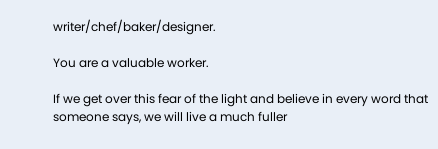writer/chef/baker/designer.

You are a valuable worker.

If we get over this fear of the light and believe in every word that someone says, we will live a much fuller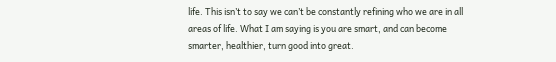life. This isn’t to say we can’t be constantly refining who we are in all areas of life. What I am saying is you are smart, and can become smarter, healthier, turn good into great.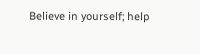Believe in yourself; help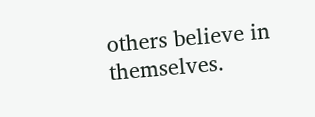others believe in themselves.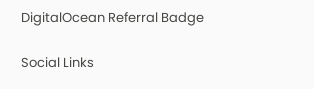DigitalOcean Referral Badge

Social Links